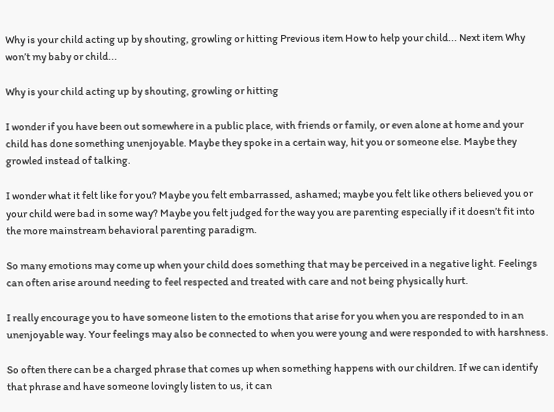Why is your child acting up by shouting, growling or hitting Previous item How to help your child... Next item Why won’t my baby or child...

Why is your child acting up by shouting, growling or hitting

I wonder if you have been out somewhere in a public place, with friends or family, or even alone at home and your child has done something unenjoyable. Maybe they spoke in a certain way, hit you or someone else. Maybe they growled instead of talking.

I wonder what it felt like for you? Maybe you felt embarrassed, ashamed; maybe you felt like others believed you or your child were bad in some way? Maybe you felt judged for the way you are parenting especially if it doesn’t fit into the more mainstream behavioral parenting paradigm.

So many emotions may come up when your child does something that may be perceived in a negative light. Feelings can often arise around needing to feel respected and treated with care and not being physically hurt.

I really encourage you to have someone listen to the emotions that arise for you when you are responded to in an unenjoyable way. Your feelings may also be connected to when you were young and were responded to with harshness.

So often there can be a charged phrase that comes up when something happens with our children. If we can identify that phrase and have someone lovingly listen to us, it can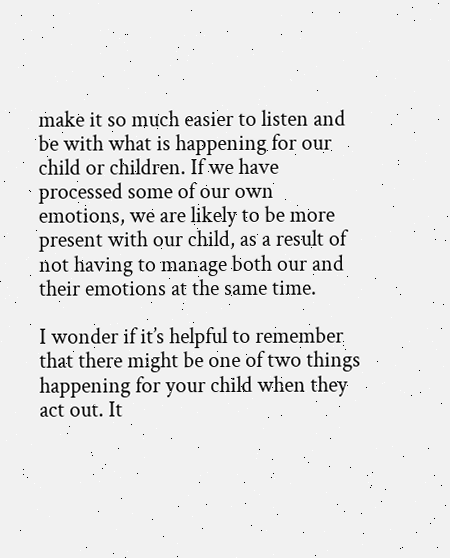make it so much easier to listen and be with what is happening for our child or children. If we have processed some of our own emotions, we are likely to be more present with our child, as a result of not having to manage both our and their emotions at the same time.

I wonder if it’s helpful to remember that there might be one of two things happening for your child when they act out. It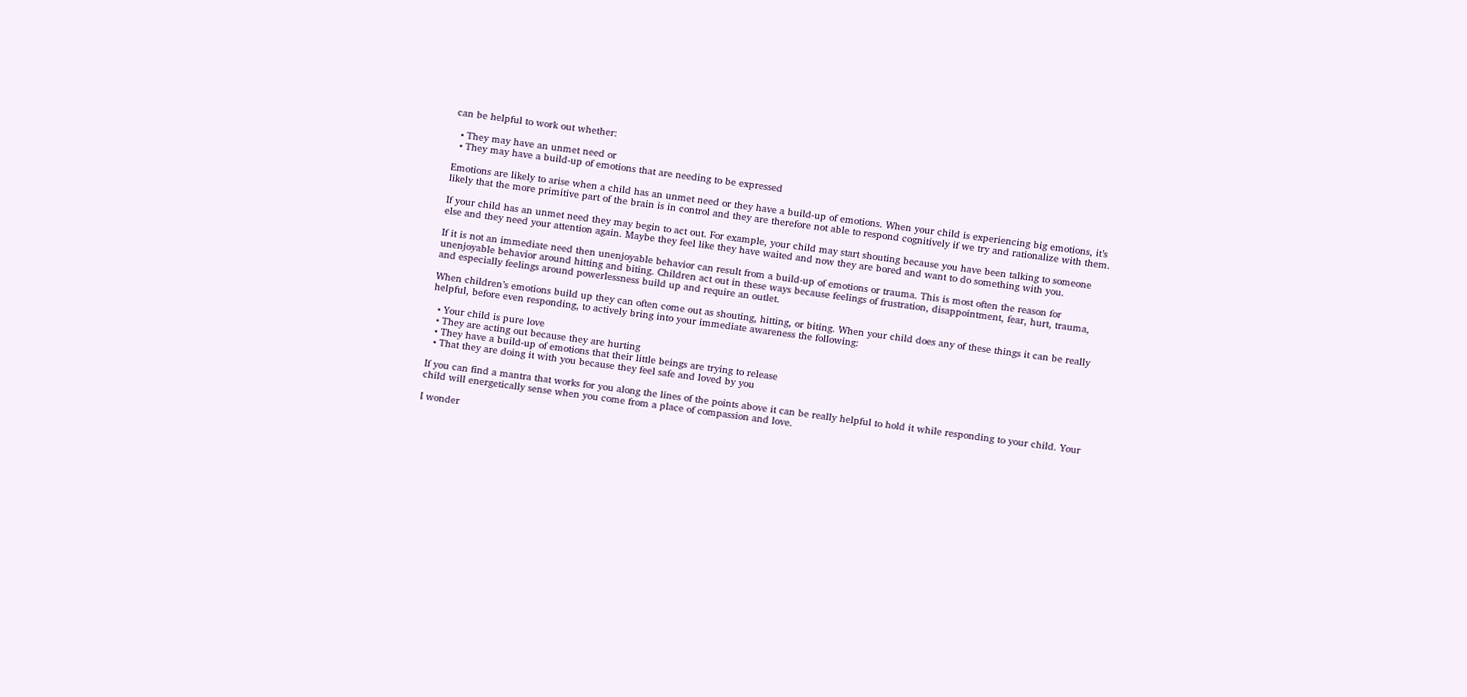can be helpful to work out whether:

  • They may have an unmet need or
  • They may have a build-up of emotions that are needing to be expressed

Emotions are likely to arise when a child has an unmet need or they have a build-up of emotions. When your child is experiencing big emotions, it’s likely that the more primitive part of the brain is in control and they are therefore not able to respond cognitively if we try and rationalize with them.

If your child has an unmet need they may begin to act out. For example, your child may start shouting because you have been talking to someone else and they need your attention again. Maybe they feel like they have waited and now they are bored and want to do something with you.

If it is not an immediate need then unenjoyable behavior can result from a build-up of emotions or trauma. This is most often the reason for unenjoyable behavior around hitting and biting. Children act out in these ways because feelings of frustration, disappointment, fear, hurt, trauma, and especially feelings around powerlessness build up and require an outlet.

When children’s emotions build up they can often come out as shouting, hitting, or biting. When your child does any of these things it can be really helpful, before even responding, to actively bring into your immediate awareness the following:

  • Your child is pure love
  • They are acting out because they are hurting
  • They have a build-up of emotions that their little beings are trying to release
  • That they are doing it with you because they feel safe and loved by you

If you can find a mantra that works for you along the lines of the points above it can be really helpful to hold it while responding to your child. Your child will energetically sense when you come from a place of compassion and love.

I wonder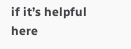if it’s helpful here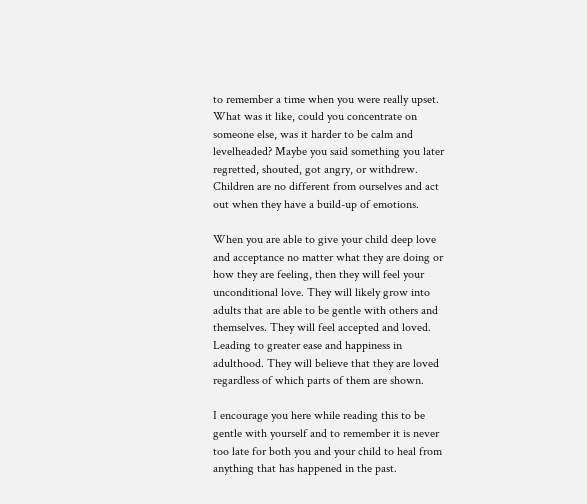to remember a time when you were really upset. What was it like, could you concentrate on someone else, was it harder to be calm and levelheaded? Maybe you said something you later regretted, shouted, got angry, or withdrew. Children are no different from ourselves and act out when they have a build-up of emotions.

When you are able to give your child deep love and acceptance no matter what they are doing or how they are feeling, then they will feel your unconditional love. They will likely grow into adults that are able to be gentle with others and themselves. They will feel accepted and loved. Leading to greater ease and happiness in adulthood. They will believe that they are loved regardless of which parts of them are shown.

I encourage you here while reading this to be gentle with yourself and to remember it is never too late for both you and your child to heal from anything that has happened in the past.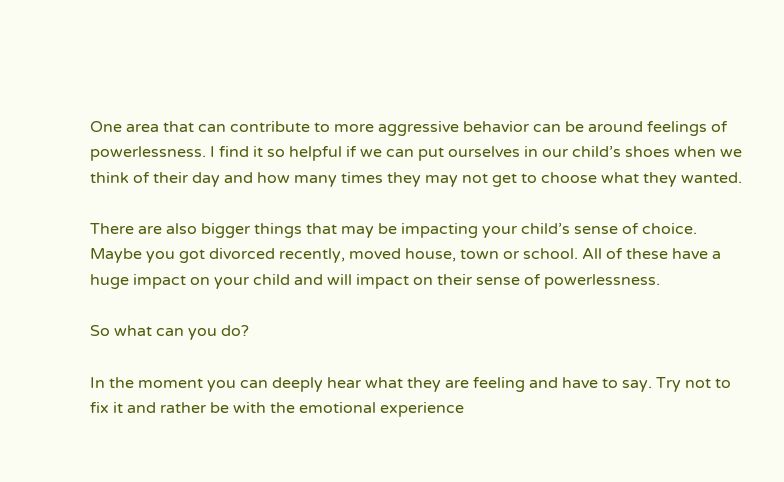One area that can contribute to more aggressive behavior can be around feelings of powerlessness. I find it so helpful if we can put ourselves in our child’s shoes when we think of their day and how many times they may not get to choose what they wanted.

There are also bigger things that may be impacting your child’s sense of choice. Maybe you got divorced recently, moved house, town or school. All of these have a huge impact on your child and will impact on their sense of powerlessness.

So what can you do?

In the moment you can deeply hear what they are feeling and have to say. Try not to fix it and rather be with the emotional experience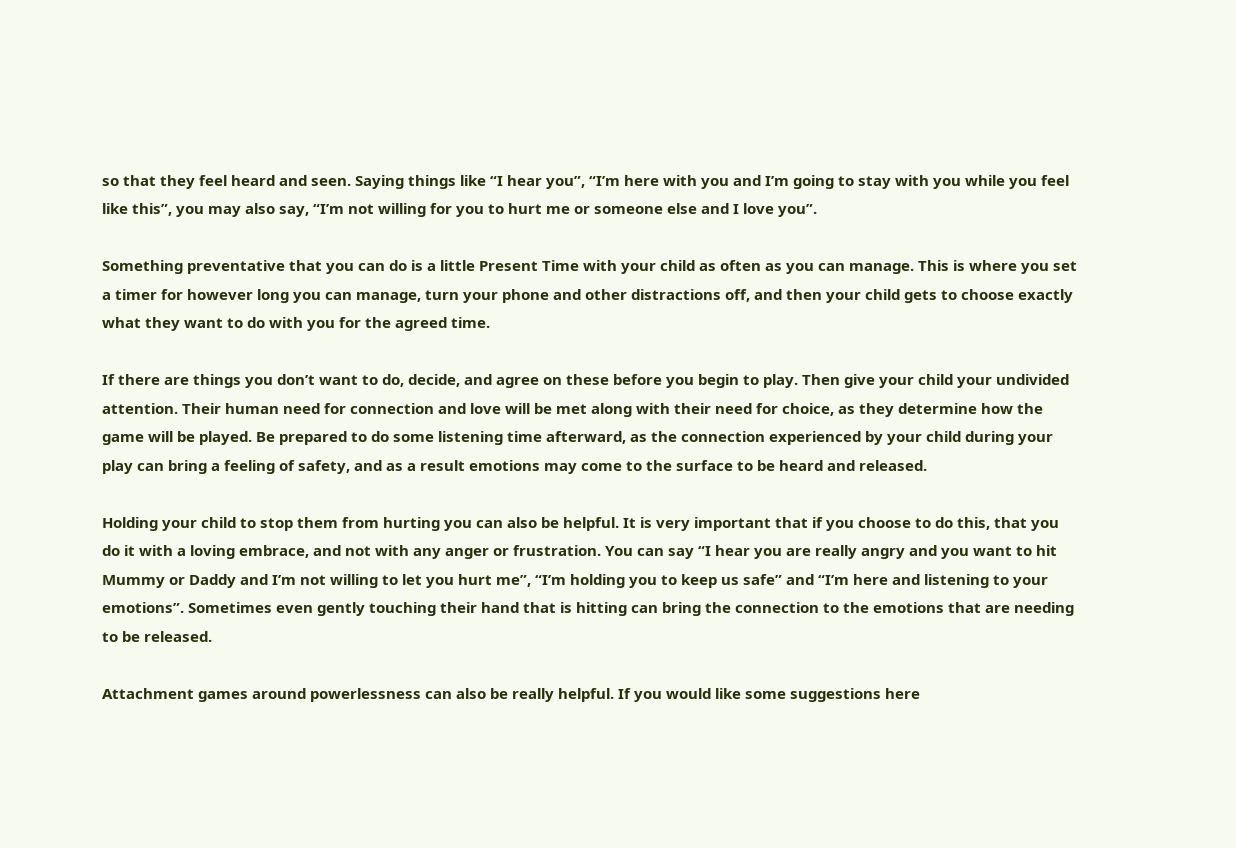so that they feel heard and seen. Saying things like “I hear you”, “I’m here with you and I’m going to stay with you while you feel like this”, you may also say, “I’m not willing for you to hurt me or someone else and I love you”.

Something preventative that you can do is a little Present Time with your child as often as you can manage. This is where you set a timer for however long you can manage, turn your phone and other distractions off, and then your child gets to choose exactly what they want to do with you for the agreed time.

If there are things you don’t want to do, decide, and agree on these before you begin to play. Then give your child your undivided attention. Their human need for connection and love will be met along with their need for choice, as they determine how the game will be played. Be prepared to do some listening time afterward, as the connection experienced by your child during your play can bring a feeling of safety, and as a result emotions may come to the surface to be heard and released.

Holding your child to stop them from hurting you can also be helpful. It is very important that if you choose to do this, that you do it with a loving embrace, and not with any anger or frustration. You can say “I hear you are really angry and you want to hit Mummy or Daddy and I’m not willing to let you hurt me”, “I’m holding you to keep us safe” and “I’m here and listening to your emotions”. Sometimes even gently touching their hand that is hitting can bring the connection to the emotions that are needing to be released.

Attachment games around powerlessness can also be really helpful. If you would like some suggestions here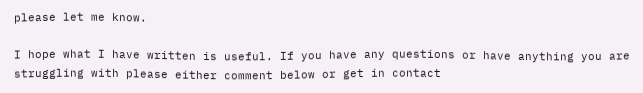please let me know.

I hope what I have written is useful. If you have any questions or have anything you are struggling with please either comment below or get in contact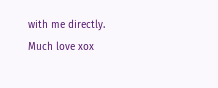with me directly. Much love xox